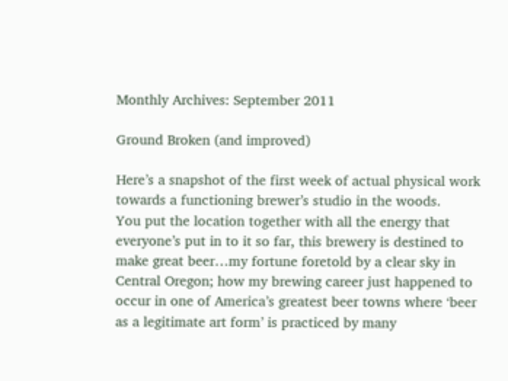Monthly Archives: September 2011

Ground Broken (and improved)

Here’s a snapshot of the first week of actual physical work towards a functioning brewer’s studio in the woods.
You put the location together with all the energy that everyone’s put in to it so far, this brewery is destined to make great beer…my fortune foretold by a clear sky in Central Oregon; how my brewing career just happened to occur in one of America’s greatest beer towns where ‘beer as a legitimate art form’ is practiced by many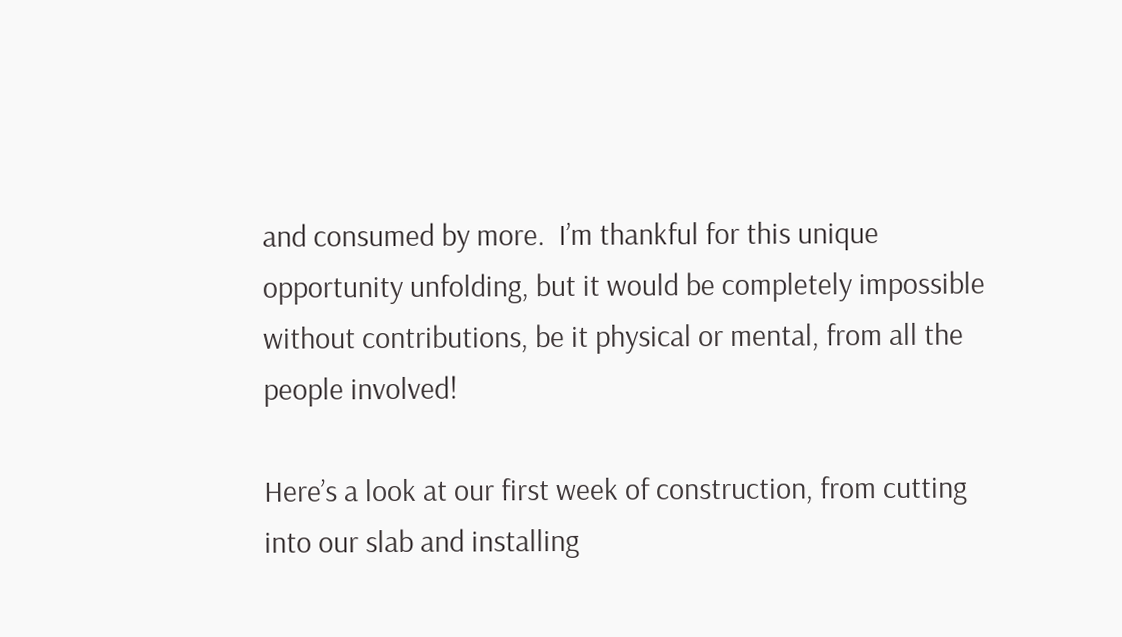and consumed by more.  I’m thankful for this unique opportunity unfolding, but it would be completely impossible without contributions, be it physical or mental, from all the people involved!

Here’s a look at our first week of construction, from cutting into our slab and installing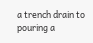a trench drain to pouring a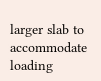larger slab to accommodate loading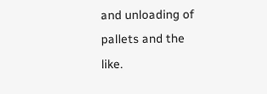and unloading of pallets and the like.